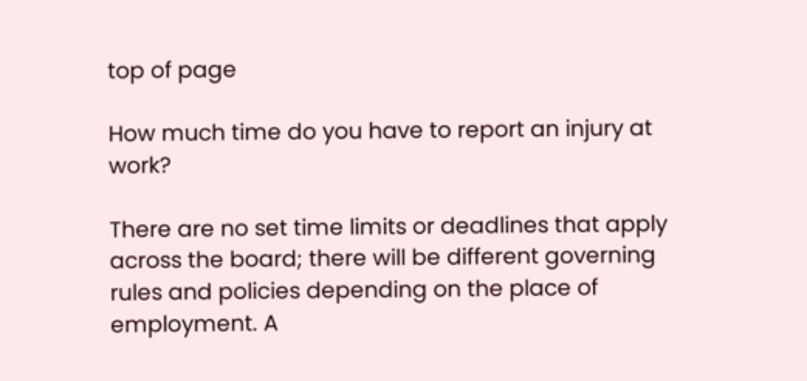top of page

How much time do you have to report an injury at work?

There are no set time limits or deadlines that apply across the board; there will be different governing rules and policies depending on the place of employment. A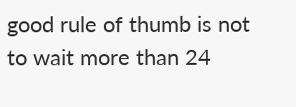good rule of thumb is not to wait more than 24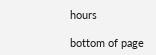hours

bottom of page